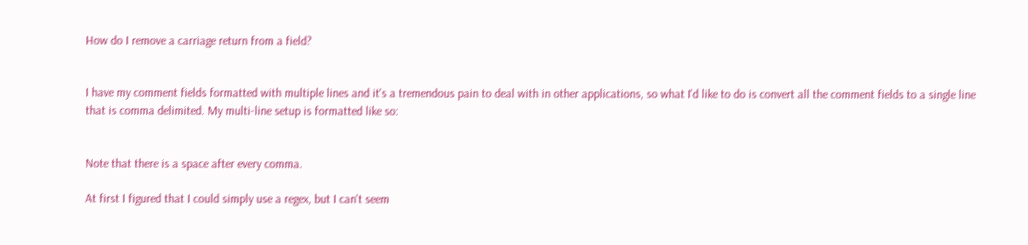How do I remove a carriage return from a field?


I have my comment fields formatted with multiple lines and it's a tremendous pain to deal with in other applications, so what I'd like to do is convert all the comment fields to a single line that is comma delimited. My multi-line setup is formatted like so:


Note that there is a space after every comma.

At first I figured that I could simply use a regex, but I can't seem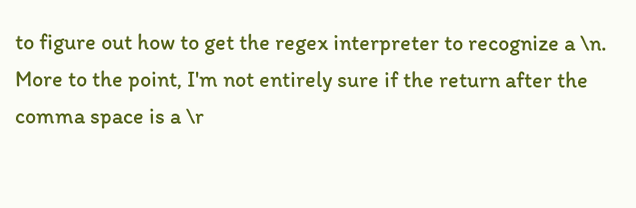to figure out how to get the regex interpreter to recognize a \n. More to the point, I'm not entirely sure if the return after the comma space is a \r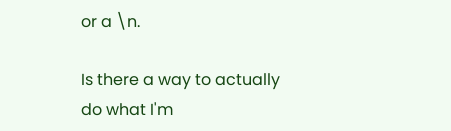or a \n.

Is there a way to actually do what I'm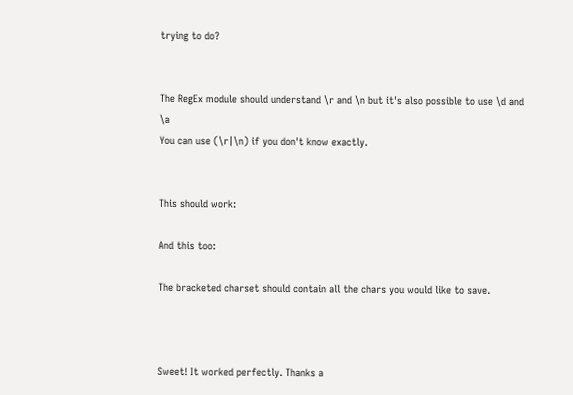trying to do?


The RegEx module should understand \r and \n but it's also possible to use \d and \a
You can use (\r|\n) if you don't know exactly.


This should work:

And this too:

The bracketed charset should contain all the chars you would like to save.



Sweet! It worked perfectly. Thanks a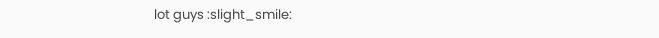lot guys :slight_smile: